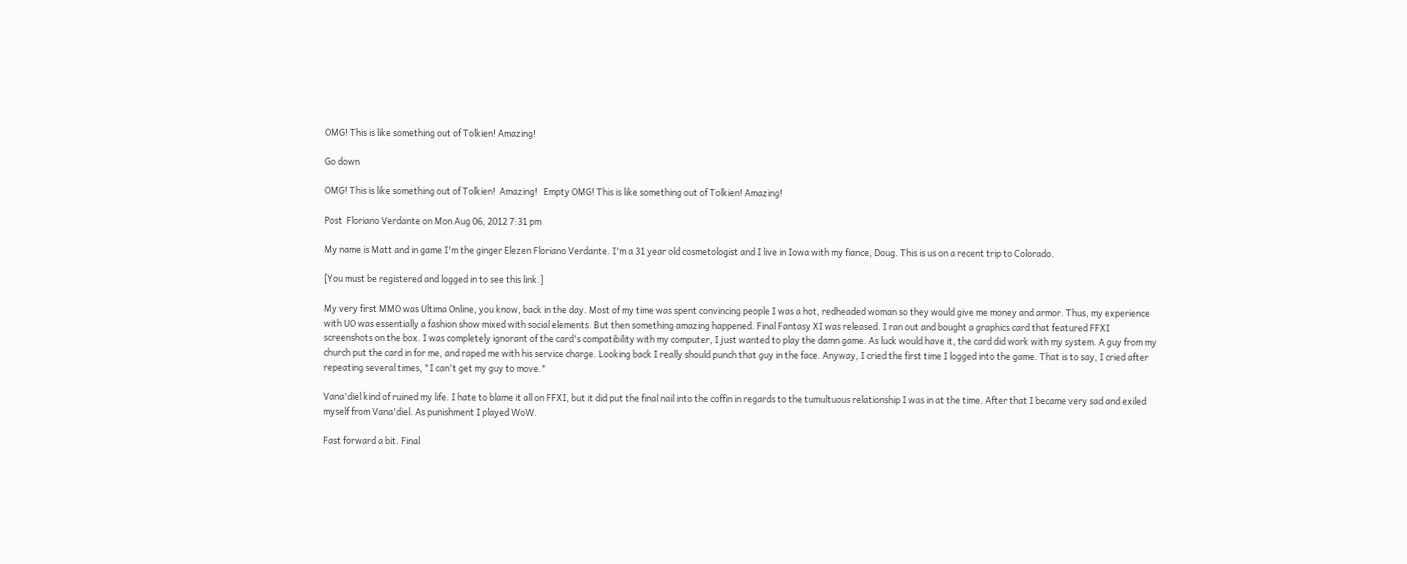OMG! This is like something out of Tolkien! Amazing!

Go down

OMG! This is like something out of Tolkien!  Amazing!   Empty OMG! This is like something out of Tolkien! Amazing!

Post  Floriano Verdante on Mon Aug 06, 2012 7:31 pm

My name is Matt and in game I'm the ginger Elezen Floriano Verdante. I'm a 31 year old cosmetologist and I live in Iowa with my fiance, Doug. This is us on a recent trip to Colorado.

[You must be registered and logged in to see this link.]

My very first MMO was Ultima Online, you know, back in the day. Most of my time was spent convincing people I was a hot, redheaded woman so they would give me money and armor. Thus, my experience with UO was essentially a fashion show mixed with social elements. But then something amazing happened. Final Fantasy XI was released. I ran out and bought a graphics card that featured FFXI screenshots on the box. I was completely ignorant of the card's compatibility with my computer, I just wanted to play the damn game. As luck would have it, the card did work with my system. A guy from my church put the card in for me, and raped me with his service charge. Looking back I really should punch that guy in the face. Anyway, I cried the first time I logged into the game. That is to say, I cried after repeating several times, "I can't get my guy to move."

Vana'diel kind of ruined my life. I hate to blame it all on FFXI, but it did put the final nail into the coffin in regards to the tumultuous relationship I was in at the time. After that I became very sad and exiled myself from Vana'diel. As punishment I played WoW.

Fast forward a bit. Final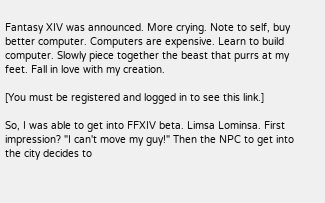Fantasy XIV was announced. More crying. Note to self, buy better computer. Computers are expensive. Learn to build computer. Slowly piece together the beast that purrs at my feet. Fall in love with my creation.

[You must be registered and logged in to see this link.]

So, I was able to get into FFXIV beta. Limsa Lominsa. First impression? "I can't move my guy!" Then the NPC to get into the city decides to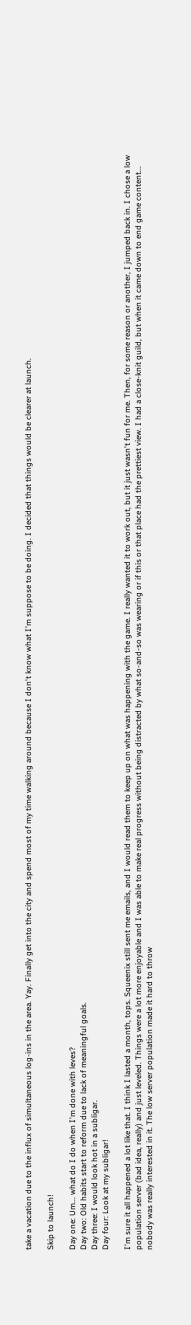take a vacation due to the influx of simultaneous log-ins in the area. Yay. Finally get into the city and spend most of my time walking around because I don't know what I'm suppose to be doing. I decided that things would be clearer at launch.

Skip to launch!

Day one: Um... what do I do when I'm done with leves?
Day two: Old habits start to reform due to lack of meaningful goals.
Day three: I would look hot in a subligar.
Day four: Look at my subligar!

I'm sure it all happened a lot like that. I think I lasted a month, tops. Squeenix still sent me emails, and I would read them to keep up on what was happening with the game. I really wanted it to work out, but it just wasn't fun for me. Then, for some reason or another, I jumped back in. I chose a low population server (bad idea, really) and just leveled. Things were a lot more enjoyable and I was able to make real progress without being distracted by what so-and-so was wearing or if this or that place had the prettiest view. I had a close-knit guild, but when it came down to end game content... nobody was really interested in it. The low server population made it hard to throw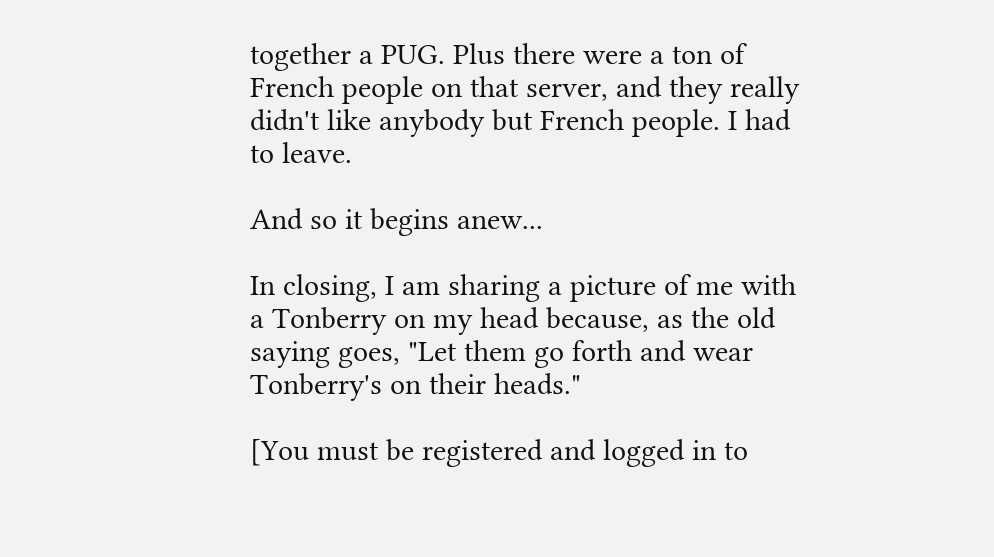together a PUG. Plus there were a ton of French people on that server, and they really didn't like anybody but French people. I had to leave.

And so it begins anew...

In closing, I am sharing a picture of me with a Tonberry on my head because, as the old saying goes, "Let them go forth and wear Tonberry's on their heads."

[You must be registered and logged in to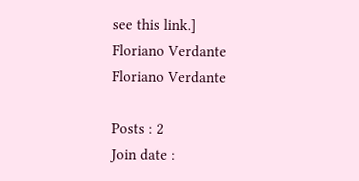see this link.]
Floriano Verdante
Floriano Verdante

Posts : 2
Join date :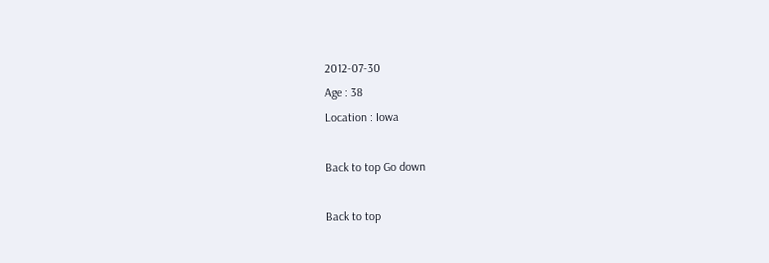2012-07-30
Age : 38
Location : Iowa

Back to top Go down

Back to top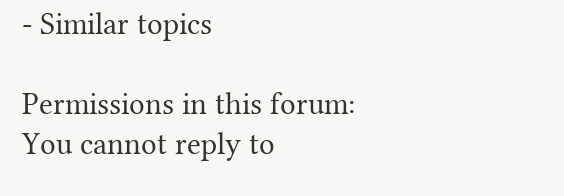- Similar topics

Permissions in this forum:
You cannot reply to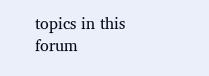topics in this forum